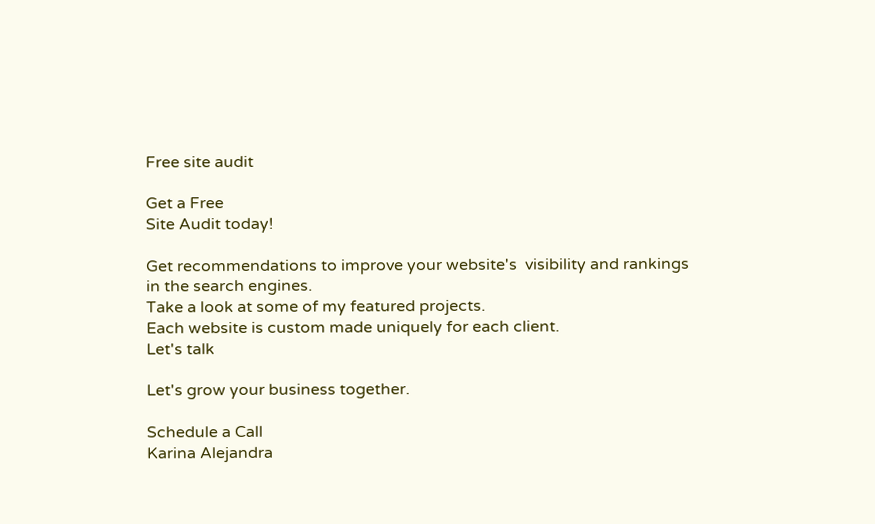Free site audit

Get a Free
Site Audit today!

Get recommendations to improve your website's  visibility and rankings in the search engines.
Take a look at some of my featured projects.
Each website is custom made uniquely for each client.
Let's talk

Let's grow your business together.

Schedule a Call
Karina Alejandra